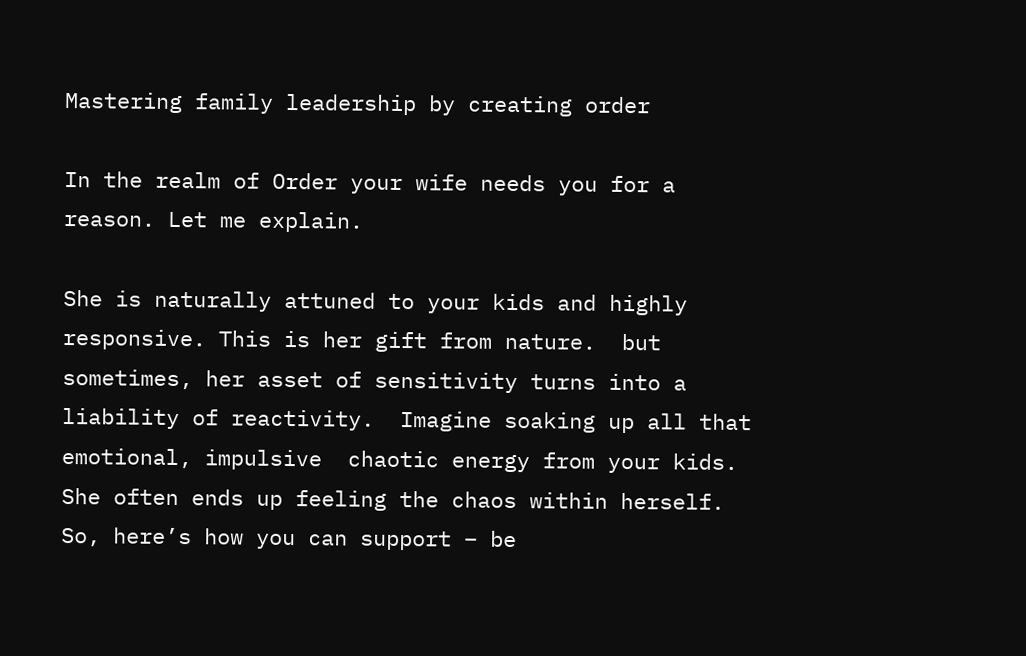Mastering family leadership by creating order

In the realm of Order your wife needs you for a reason. Let me explain.

She is naturally attuned to your kids and highly  responsive. This is her gift from nature.  but sometimes, her asset of sensitivity turns into a liability of reactivity.  Imagine soaking up all that emotional, impulsive  chaotic energy from your kids. She often ends up feeling the chaos within herself.   So, here’s how you can support – be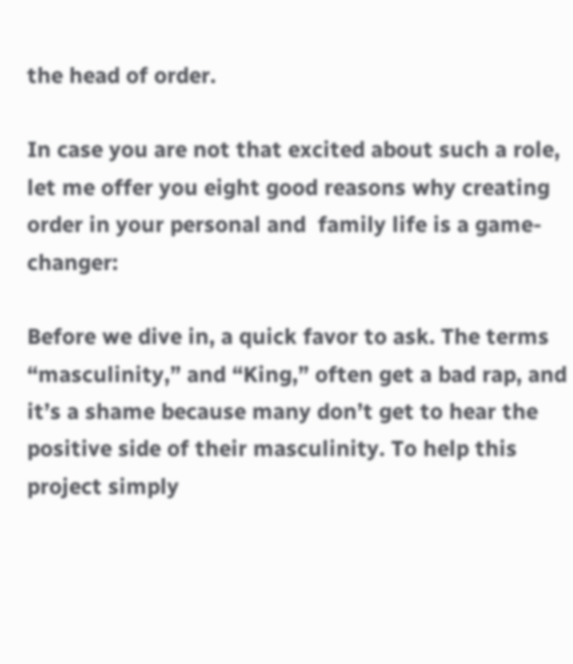the head of order.

In case you are not that excited about such a role, let me offer you eight good reasons why creating order in your personal and  family life is a game-changer:

Before we dive in, a quick favor to ask. The terms “masculinity,” and “King,” often get a bad rap, and it’s a shame because many don’t get to hear the positive side of their masculinity. To help this project simply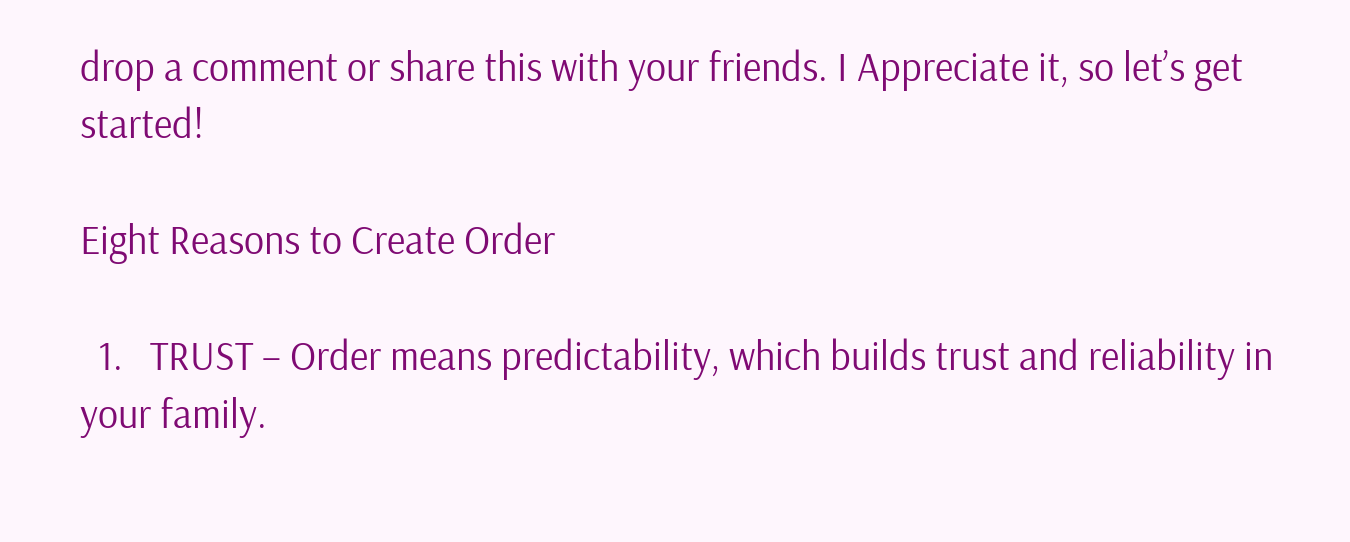drop a comment or share this with your friends. I Appreciate it, so let’s get started!

Eight Reasons to Create Order

  1.   TRUST – Order means predictability, which builds trust and reliability in your family.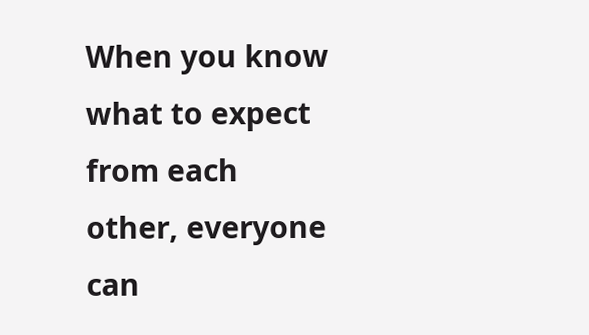When you know what to expect from each other, everyone can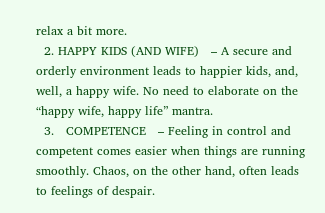relax a bit more.
  2. HAPPY KIDS (AND WIFE)   – A secure and orderly environment leads to happier kids, and, well, a happy wife. No need to elaborate on the “happy wife, happy life” mantra.
  3.   COMPETENCE   – Feeling in control and competent comes easier when things are running smoothly. Chaos, on the other hand, often leads to feelings of despair.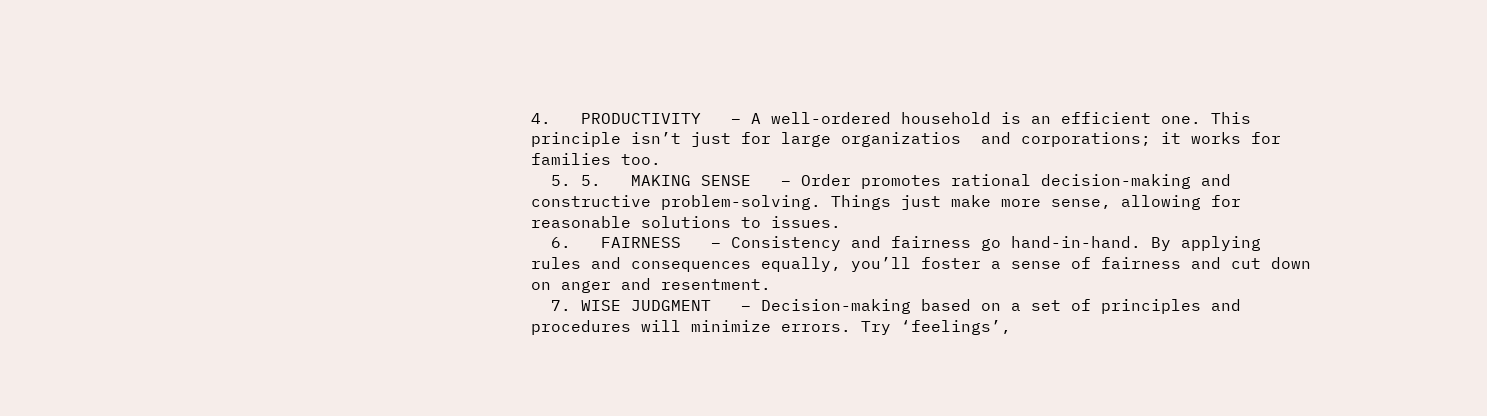4.   PRODUCTIVITY   – A well-ordered household is an efficient one. This principle isn’t just for large organizatios  and corporations; it works for families too.
  5. 5.   MAKING SENSE   – Order promotes rational decision-making and constructive problem-solving. Things just make more sense, allowing for reasonable solutions to issues.
  6.   FAIRNESS   – Consistency and fairness go hand-in-hand. By applying rules and consequences equally, you’ll foster a sense of fairness and cut down on anger and resentment.
  7. WISE JUDGMENT   – Decision-making based on a set of principles and procedures will minimize errors. Try ‘feelings’,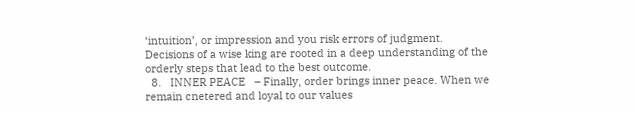‘intuition’, or impression and you risk errors of judgment. Decisions of a wise king are rooted in a deep understanding of the orderly steps that lead to the best outcome.
  8.   INNER PEACE   – Finally, order brings inner peace. When we remain cnetered and loyal to our values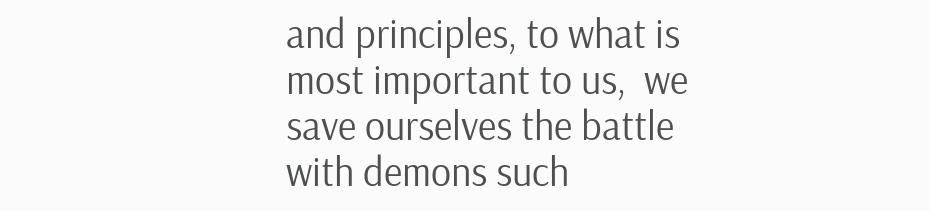and principles, to what is most important to us,  we save ourselves the battle with demons such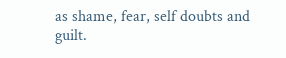as shame, fear, self doubts and guilt.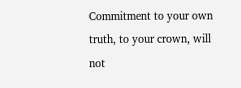Commitment to your own truth, to your crown, will not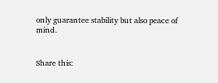only guarantee stability but also peace of mind.


Share this: